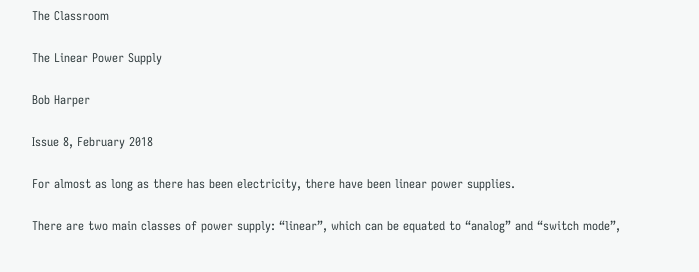The Classroom

The Linear Power Supply

Bob Harper

Issue 8, February 2018

For almost as long as there has been electricity, there have been linear power supplies.

There are two main classes of power supply: “linear”, which can be equated to “analog” and “switch mode”,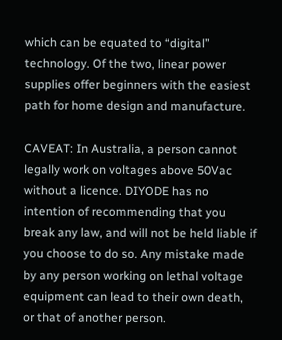which can be equated to “digital” technology. Of the two, linear power supplies offer beginners with the easiest path for home design and manufacture.

CAVEAT: In Australia, a person cannot legally work on voltages above 50Vac without a licence. DIYODE has no intention of recommending that you break any law, and will not be held liable if you choose to do so. Any mistake made by any person working on lethal voltage equipment can lead to their own death, or that of another person.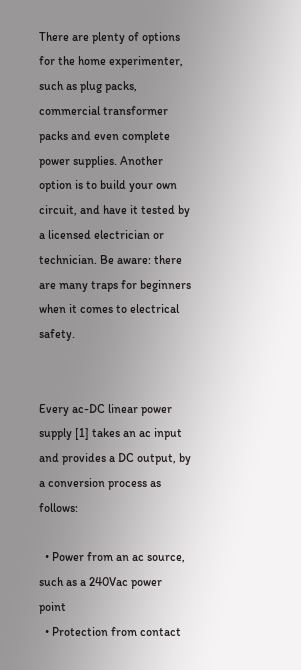There are plenty of options for the home experimenter, such as plug packs, commercial transformer packs and even complete power supplies. Another option is to build your own circuit, and have it tested by a licensed electrician or technician. Be aware: there are many traps for beginners when it comes to electrical safety.


Every ac-DC linear power supply [1] takes an ac input and provides a DC output, by a conversion process as follows:

  • Power from an ac source, such as a 240Vac power point
  • Protection from contact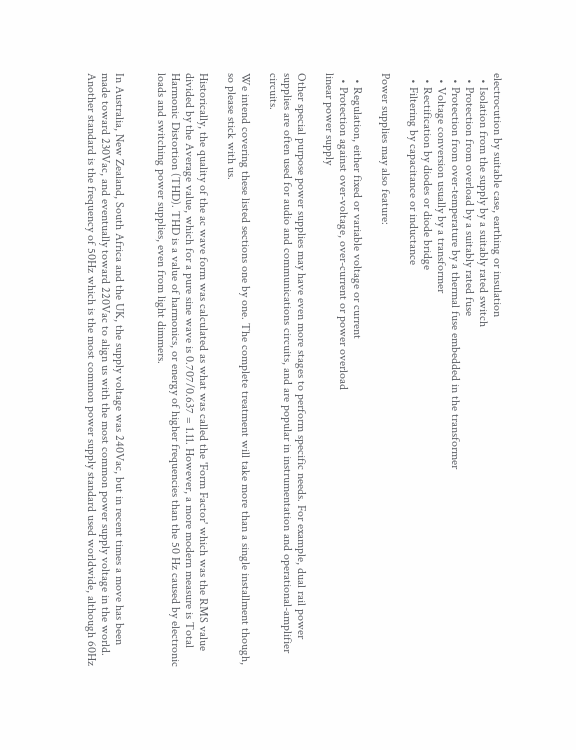electrocution by suitable case, earthing or insulation
  • Isolation from the supply by a suitably rated switch
  • Protection from overload by a suitably rated fuse
  • Protection from over-temperature by a thermal fuse embedded in the transformer
  • Voltage conversion usually by a transformer
  • Rectification by diodes or diode bridge
  • Filtering by capacitance or inductance

Power supplies may also feature:

  • Regulation, either fixed or variable voltage or current
  • Protection against over-voltage, over-current or power overload
linear power supply

Other special purpose power supplies may have even more stages to perform specific needs. For example, dual rail power supplies are often used for audio and communications circuits, and are popular in instrumentation and operational-amplifier circuits.

We intend covering these listed sections one by one. The complete treatment will take more than a single installment though, so please stick with us.

Historically, the quality of the ac wave form was calculated as what was called the 'Form Factor' which was the RMS value divided by the Average value, which for a pure sine wave is 0.707/0.637 = 1.11. However, a more modern measure is Total Harmonic Distortion (THD). THD is a value of harmonics, or energy of higher frequencies than the 50 Hz caused by electronic loads and switching power supplies, even from light dimmers.


In Australia, New Zealand, South Africa and the UK, the supply voltage was 240Vac, but in recent times a move has been made toward 230Vac, and eventually toward 220Vac to align us with the most common power supply voltage in the world. Another standard is the frequency of 50Hz which is the most common power supply standard used worldwide, although 60Hz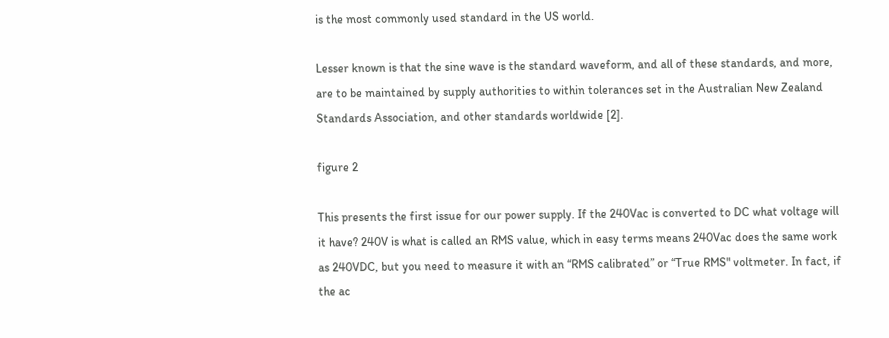is the most commonly used standard in the US world.

Lesser known is that the sine wave is the standard waveform, and all of these standards, and more, are to be maintained by supply authorities to within tolerances set in the Australian New Zealand Standards Association, and other standards worldwide [2].

figure 2

This presents the first issue for our power supply. If the 240Vac is converted to DC what voltage will it have? 240V is what is called an RMS value, which in easy terms means 240Vac does the same work as 240VDC, but you need to measure it with an “RMS calibrated” or “True RMS" voltmeter. In fact, if the ac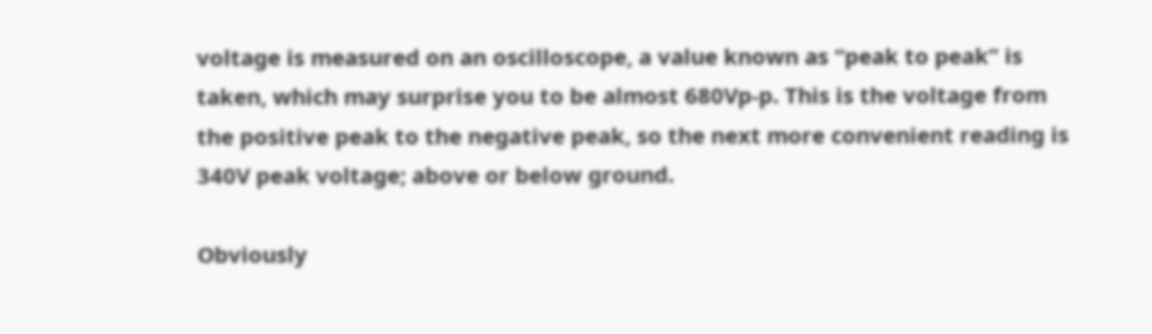voltage is measured on an oscilloscope, a value known as “peak to peak” is taken, which may surprise you to be almost 680Vp-p. This is the voltage from the positive peak to the negative peak, so the next more convenient reading is 340V peak voltage; above or below ground.

Obviously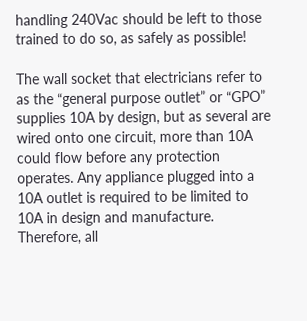handling 240Vac should be left to those trained to do so, as safely as possible!

The wall socket that electricians refer to as the “general purpose outlet” or “GPO” supplies 10A by design, but as several are wired onto one circuit, more than 10A could flow before any protection operates. Any appliance plugged into a 10A outlet is required to be limited to 10A in design and manufacture. Therefore, all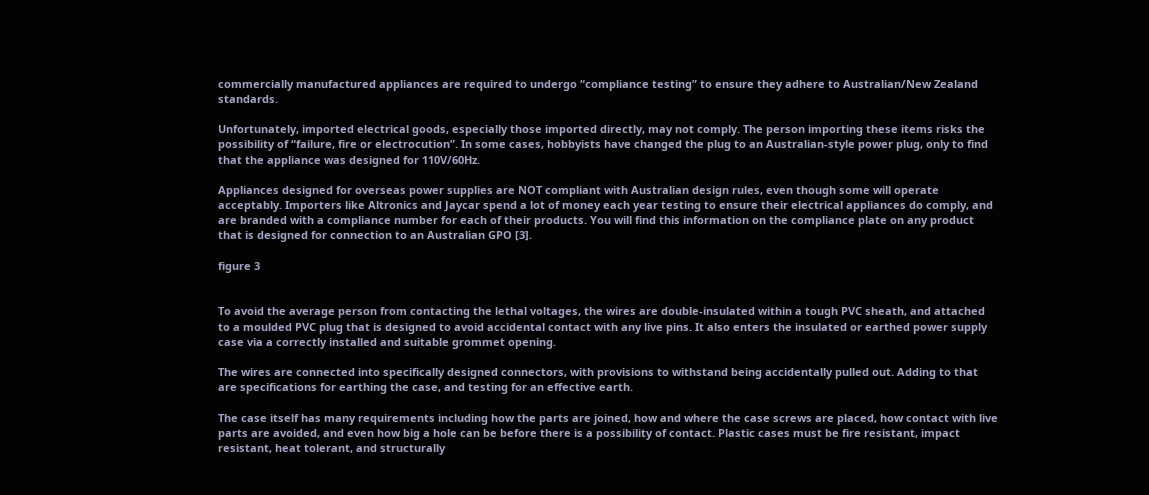commercially manufactured appliances are required to undergo “compliance testing” to ensure they adhere to Australian/New Zealand standards.

Unfortunately, imported electrical goods, especially those imported directly, may not comply. The person importing these items risks the possibility of “failure, fire or electrocution”. In some cases, hobbyists have changed the plug to an Australian-style power plug, only to find that the appliance was designed for 110V/60Hz.

Appliances designed for overseas power supplies are NOT compliant with Australian design rules, even though some will operate acceptably. Importers like Altronics and Jaycar spend a lot of money each year testing to ensure their electrical appliances do comply, and are branded with a compliance number for each of their products. You will find this information on the compliance plate on any product that is designed for connection to an Australian GPO [3].

figure 3


To avoid the average person from contacting the lethal voltages, the wires are double-insulated within a tough PVC sheath, and attached to a moulded PVC plug that is designed to avoid accidental contact with any live pins. It also enters the insulated or earthed power supply case via a correctly installed and suitable grommet opening.

The wires are connected into specifically designed connectors, with provisions to withstand being accidentally pulled out. Adding to that are specifications for earthing the case, and testing for an effective earth.

The case itself has many requirements including how the parts are joined, how and where the case screws are placed, how contact with live parts are avoided, and even how big a hole can be before there is a possibility of contact. Plastic cases must be fire resistant, impact resistant, heat tolerant, and structurally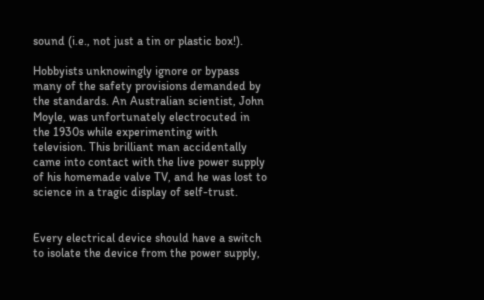sound (i.e., not just a tin or plastic box!).

Hobbyists unknowingly ignore or bypass many of the safety provisions demanded by the standards. An Australian scientist, John Moyle, was unfortunately electrocuted in the 1930s while experimenting with television. This brilliant man accidentally came into contact with the live power supply of his homemade valve TV, and he was lost to science in a tragic display of self-trust.


Every electrical device should have a switch to isolate the device from the power supply,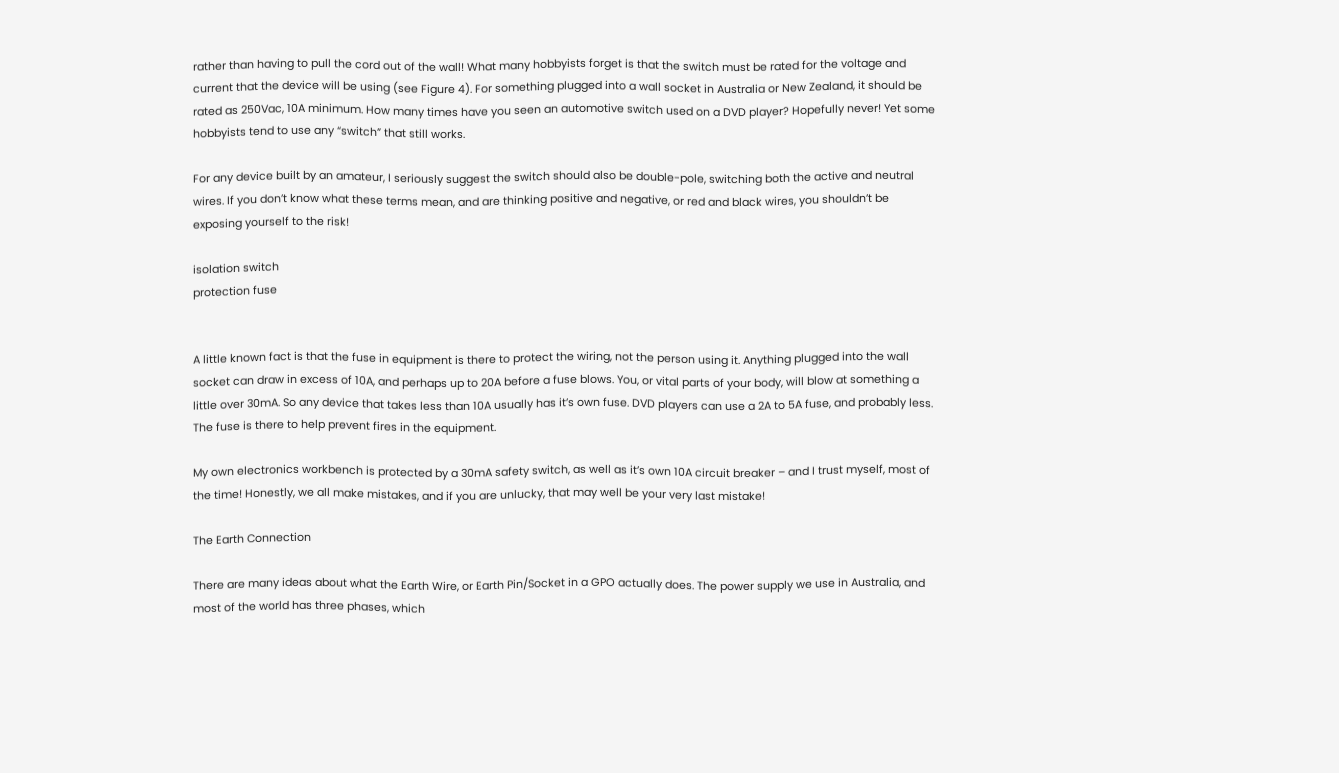rather than having to pull the cord out of the wall! What many hobbyists forget is that the switch must be rated for the voltage and current that the device will be using (see Figure 4). For something plugged into a wall socket in Australia or New Zealand, it should be rated as 250Vac, 10A minimum. How many times have you seen an automotive switch used on a DVD player? Hopefully never! Yet some hobbyists tend to use any “switch” that still works.

For any device built by an amateur, I seriously suggest the switch should also be double-pole, switching both the active and neutral wires. If you don’t know what these terms mean, and are thinking positive and negative, or red and black wires, you shouldn’t be exposing yourself to the risk!

isolation switch
protection fuse


A little known fact is that the fuse in equipment is there to protect the wiring, not the person using it. Anything plugged into the wall socket can draw in excess of 10A, and perhaps up to 20A before a fuse blows. You, or vital parts of your body, will blow at something a little over 30mA. So any device that takes less than 10A usually has it’s own fuse. DVD players can use a 2A to 5A fuse, and probably less. The fuse is there to help prevent fires in the equipment.

My own electronics workbench is protected by a 30mA safety switch, as well as it’s own 10A circuit breaker – and I trust myself, most of the time! Honestly, we all make mistakes, and if you are unlucky, that may well be your very last mistake!

The Earth Connection

There are many ideas about what the Earth Wire, or Earth Pin/Socket in a GPO actually does. The power supply we use in Australia, and most of the world has three phases, which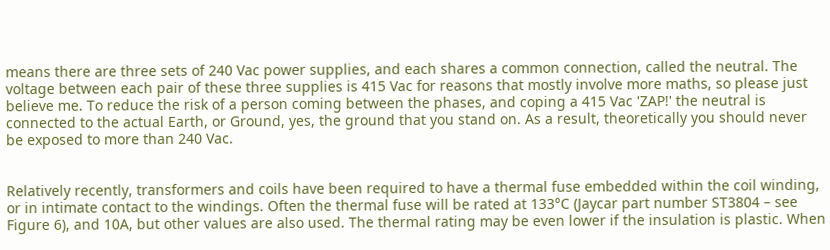means there are three sets of 240 Vac power supplies, and each shares a common connection, called the neutral. The voltage between each pair of these three supplies is 415 Vac for reasons that mostly involve more maths, so please just believe me. To reduce the risk of a person coming between the phases, and coping a 415 Vac 'ZAP!' the neutral is connected to the actual Earth, or Ground, yes, the ground that you stand on. As a result, theoretically you should never be exposed to more than 240 Vac.


Relatively recently, transformers and coils have been required to have a thermal fuse embedded within the coil winding, or in intimate contact to the windings. Often the thermal fuse will be rated at 133°C (Jaycar part number ST3804 – see Figure 6), and 10A, but other values are also used. The thermal rating may be even lower if the insulation is plastic. When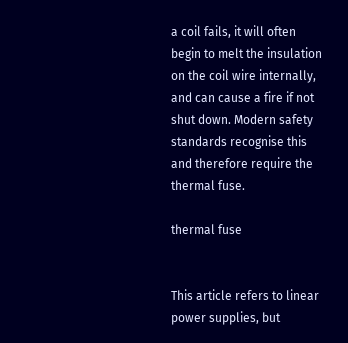a coil fails, it will often begin to melt the insulation on the coil wire internally, and can cause a fire if not shut down. Modern safety standards recognise this and therefore require the thermal fuse.

thermal fuse


This article refers to linear power supplies, but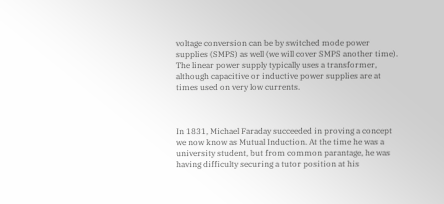voltage conversion can be by switched mode power supplies (SMPS) as well (we will cover SMPS another time). The linear power supply typically uses a transformer, although capacitive or inductive power supplies are at times used on very low currents.



In 1831, Michael Faraday succeeded in proving a concept we now know as Mutual Induction. At the time he was a university student, but from common parantage, he was having difficulty securing a tutor position at his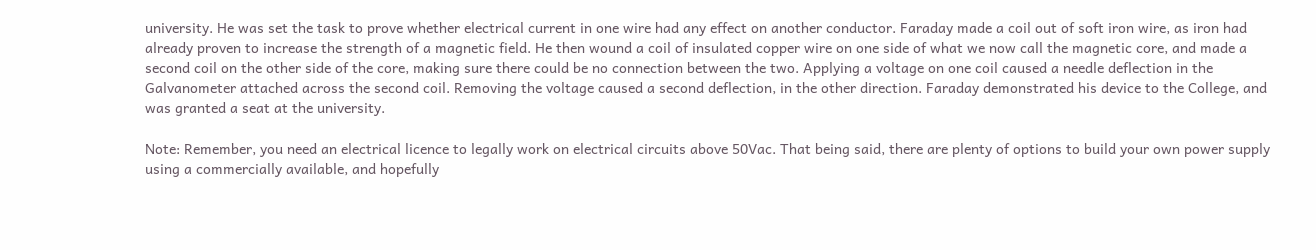university. He was set the task to prove whether electrical current in one wire had any effect on another conductor. Faraday made a coil out of soft iron wire, as iron had already proven to increase the strength of a magnetic field. He then wound a coil of insulated copper wire on one side of what we now call the magnetic core, and made a second coil on the other side of the core, making sure there could be no connection between the two. Applying a voltage on one coil caused a needle deflection in the Galvanometer attached across the second coil. Removing the voltage caused a second deflection, in the other direction. Faraday demonstrated his device to the College, and was granted a seat at the university.

Note: Remember, you need an electrical licence to legally work on electrical circuits above 50Vac. That being said, there are plenty of options to build your own power supply using a commercially available, and hopefully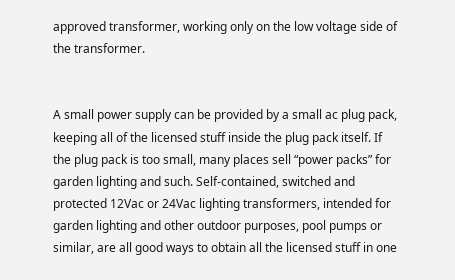approved transformer, working only on the low voltage side of the transformer.


A small power supply can be provided by a small ac plug pack, keeping all of the licensed stuff inside the plug pack itself. If the plug pack is too small, many places sell “power packs” for garden lighting and such. Self-contained, switched and protected 12Vac or 24Vac lighting transformers, intended for garden lighting and other outdoor purposes, pool pumps or similar, are all good ways to obtain all the licensed stuff in one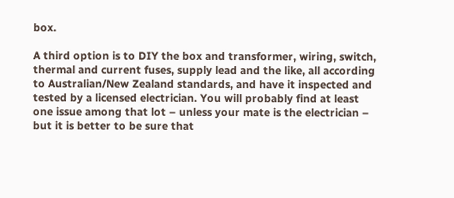box.

A third option is to DIY the box and transformer, wiring, switch, thermal and current fuses, supply lead and the like, all according to Australian/New Zealand standards, and have it inspected and tested by a licensed electrician. You will probably find at least one issue among that lot – unless your mate is the electrician – but it is better to be sure that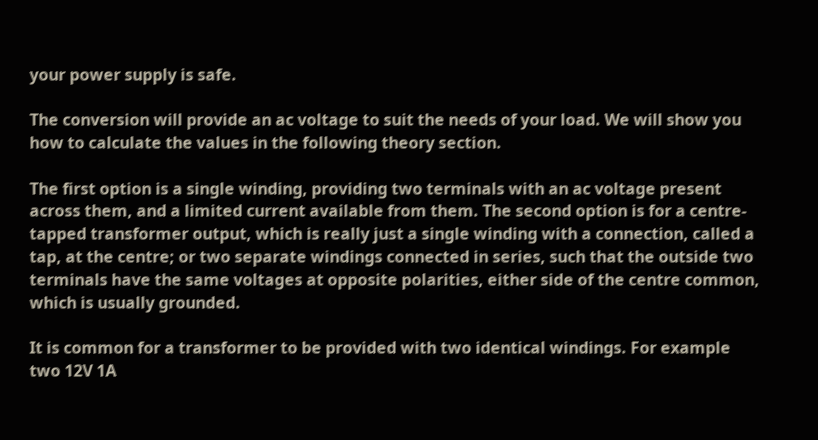your power supply is safe.

The conversion will provide an ac voltage to suit the needs of your load. We will show you how to calculate the values in the following theory section.

The first option is a single winding, providing two terminals with an ac voltage present across them, and a limited current available from them. The second option is for a centre-tapped transformer output, which is really just a single winding with a connection, called a tap, at the centre; or two separate windings connected in series, such that the outside two terminals have the same voltages at opposite polarities, either side of the centre common, which is usually grounded.

It is common for a transformer to be provided with two identical windings. For example two 12V 1A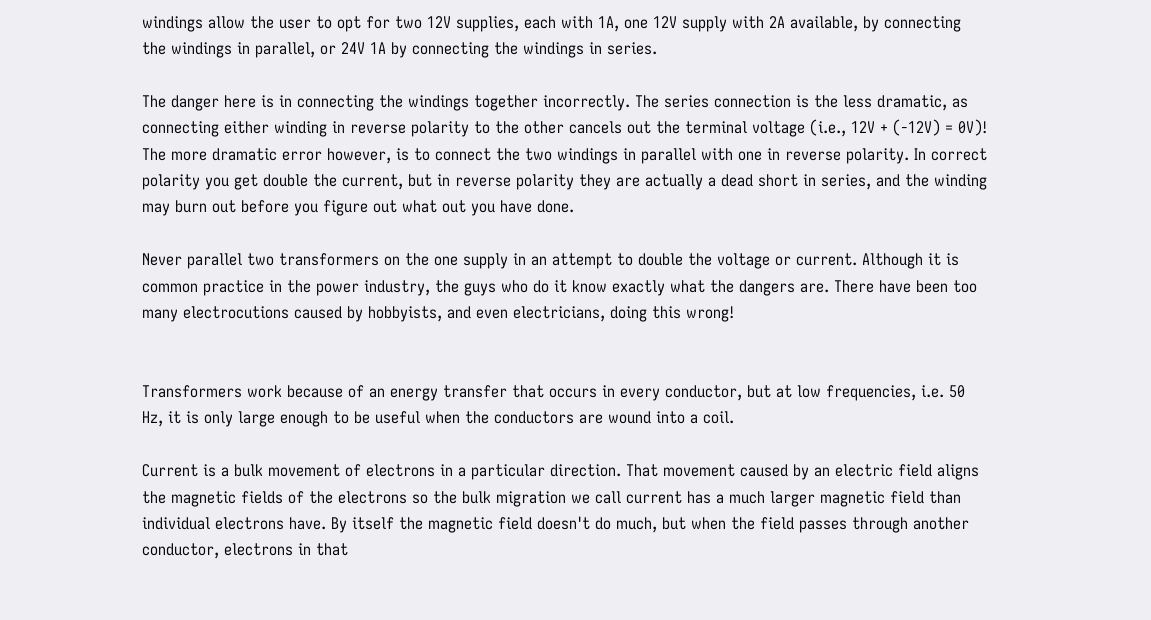windings allow the user to opt for two 12V supplies, each with 1A, one 12V supply with 2A available, by connecting the windings in parallel, or 24V 1A by connecting the windings in series.

The danger here is in connecting the windings together incorrectly. The series connection is the less dramatic, as connecting either winding in reverse polarity to the other cancels out the terminal voltage (i.e., 12V + (-12V) = 0V)! The more dramatic error however, is to connect the two windings in parallel with one in reverse polarity. In correct polarity you get double the current, but in reverse polarity they are actually a dead short in series, and the winding may burn out before you figure out what out you have done.

Never parallel two transformers on the one supply in an attempt to double the voltage or current. Although it is common practice in the power industry, the guys who do it know exactly what the dangers are. There have been too many electrocutions caused by hobbyists, and even electricians, doing this wrong!


Transformers work because of an energy transfer that occurs in every conductor, but at low frequencies, i.e. 50 Hz, it is only large enough to be useful when the conductors are wound into a coil.

Current is a bulk movement of electrons in a particular direction. That movement caused by an electric field aligns the magnetic fields of the electrons so the bulk migration we call current has a much larger magnetic field than individual electrons have. By itself the magnetic field doesn't do much, but when the field passes through another conductor, electrons in that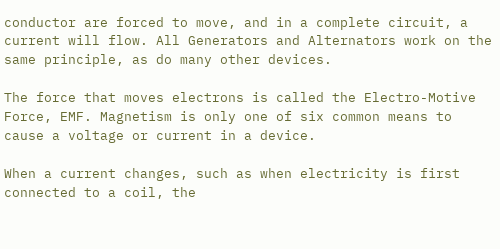conductor are forced to move, and in a complete circuit, a current will flow. All Generators and Alternators work on the same principle, as do many other devices.

The force that moves electrons is called the Electro-Motive Force, EMF. Magnetism is only one of six common means to cause a voltage or current in a device.

When a current changes, such as when electricity is first connected to a coil, the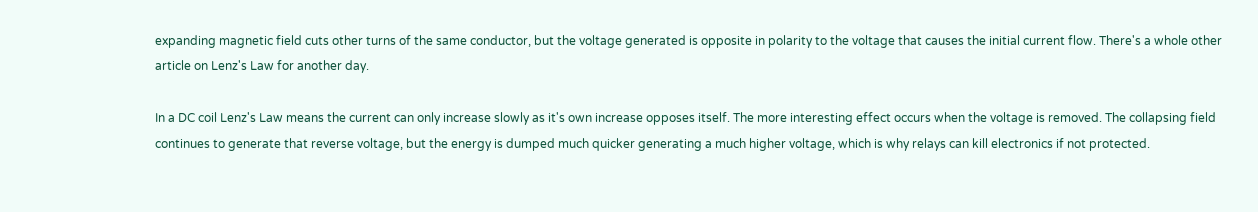expanding magnetic field cuts other turns of the same conductor, but the voltage generated is opposite in polarity to the voltage that causes the initial current flow. There's a whole other article on Lenz's Law for another day.

In a DC coil Lenz's Law means the current can only increase slowly as it's own increase opposes itself. The more interesting effect occurs when the voltage is removed. The collapsing field continues to generate that reverse voltage, but the energy is dumped much quicker generating a much higher voltage, which is why relays can kill electronics if not protected.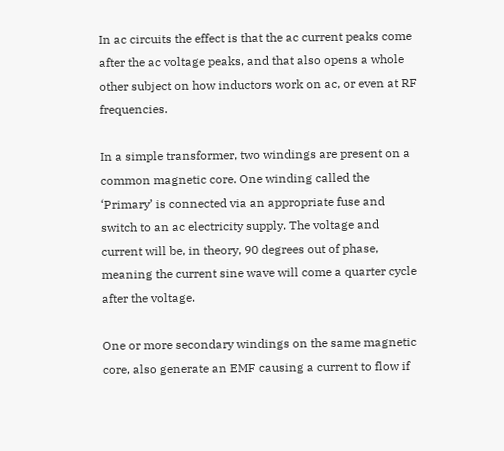In ac circuits the effect is that the ac current peaks come after the ac voltage peaks, and that also opens a whole other subject on how inductors work on ac, or even at RF frequencies.

In a simple transformer, two windings are present on a common magnetic core. One winding called the ‘Primary’ is connected via an appropriate fuse and switch to an ac electricity supply. The voltage and current will be, in theory, 90 degrees out of phase, meaning the current sine wave will come a quarter cycle after the voltage.

One or more secondary windings on the same magnetic core, also generate an EMF causing a current to flow if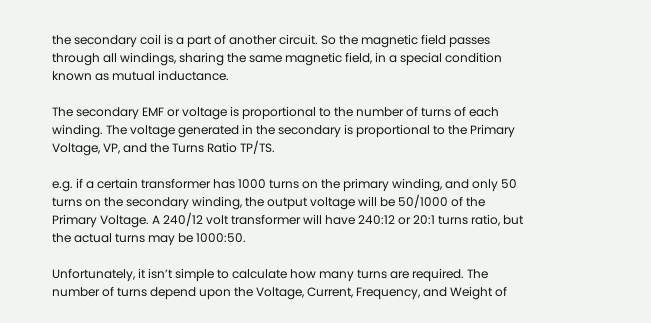the secondary coil is a part of another circuit. So the magnetic field passes through all windings, sharing the same magnetic field, in a special condition known as mutual inductance.

The secondary EMF or voltage is proportional to the number of turns of each winding. The voltage generated in the secondary is proportional to the Primary Voltage, VP, and the Turns Ratio TP/TS.

e.g. if a certain transformer has 1000 turns on the primary winding, and only 50 turns on the secondary winding, the output voltage will be 50/1000 of the Primary Voltage. A 240/12 volt transformer will have 240:12 or 20:1 turns ratio, but the actual turns may be 1000:50.

Unfortunately, it isn’t simple to calculate how many turns are required. The number of turns depend upon the Voltage, Current, Frequency, and Weight of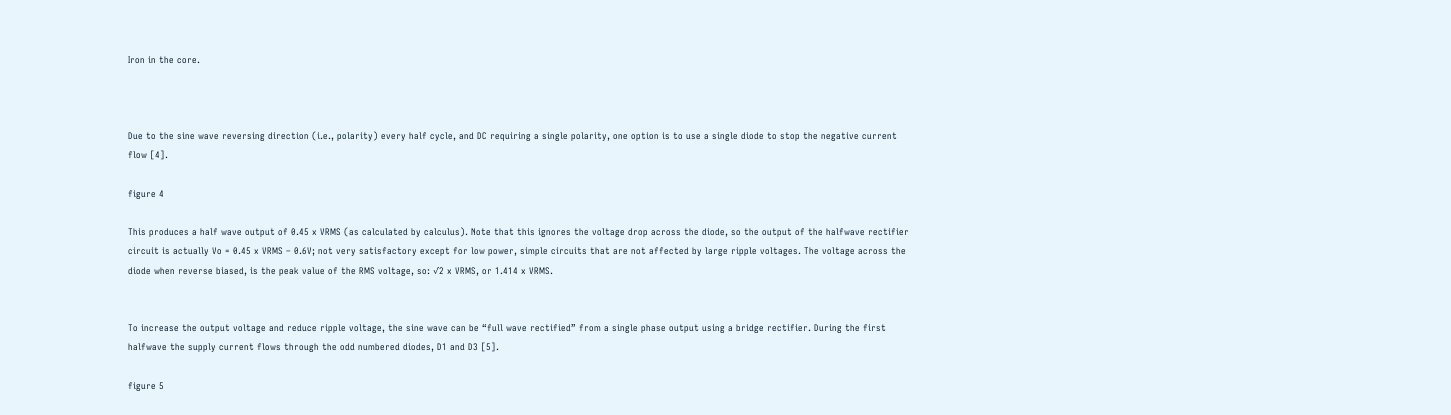Iron in the core.



Due to the sine wave reversing direction (i.e., polarity) every half cycle, and DC requiring a single polarity, one option is to use a single diode to stop the negative current flow [4].

figure 4

This produces a half wave output of 0.45 x VRMS (as calculated by calculus). Note that this ignores the voltage drop across the diode, so the output of the halfwave rectifier circuit is actually Vo = 0.45 x VRMS – 0.6V; not very satisfactory except for low power, simple circuits that are not affected by large ripple voltages. The voltage across the diode when reverse biased, is the peak value of the RMS voltage, so: √2 x VRMS, or 1.414 x VRMS.


To increase the output voltage and reduce ripple voltage, the sine wave can be “full wave rectified” from a single phase output using a bridge rectifier. During the first halfwave the supply current flows through the odd numbered diodes, D1 and D3 [5].

figure 5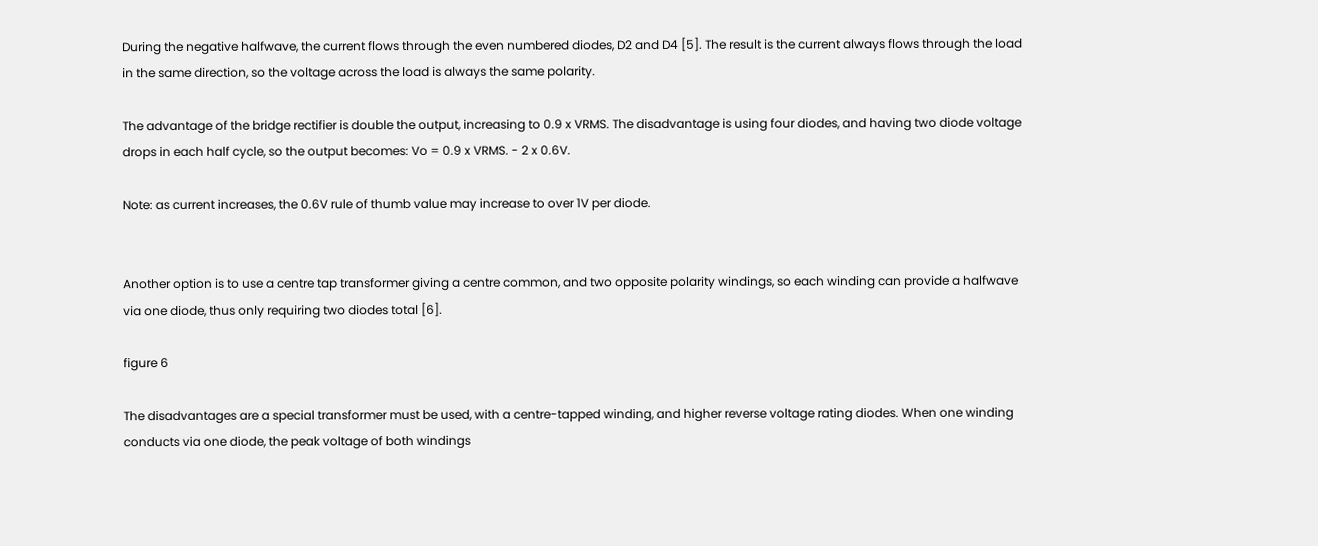During the negative halfwave, the current flows through the even numbered diodes, D2 and D4 [5]. The result is the current always flows through the load in the same direction, so the voltage across the load is always the same polarity.

The advantage of the bridge rectifier is double the output, increasing to 0.9 x VRMS. The disadvantage is using four diodes, and having two diode voltage drops in each half cycle, so the output becomes: Vo = 0.9 x VRMS. - 2 x 0.6V.

Note: as current increases, the 0.6V rule of thumb value may increase to over 1V per diode.


Another option is to use a centre tap transformer giving a centre common, and two opposite polarity windings, so each winding can provide a halfwave via one diode, thus only requiring two diodes total [6].

figure 6

The disadvantages are a special transformer must be used, with a centre-tapped winding, and higher reverse voltage rating diodes. When one winding conducts via one diode, the peak voltage of both windings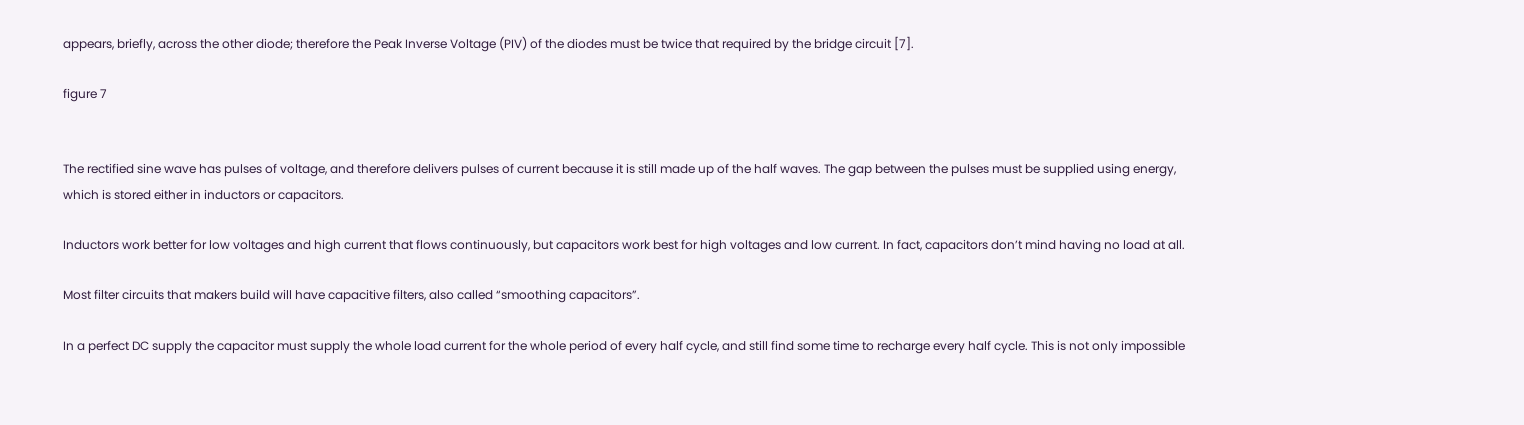appears, briefly, across the other diode; therefore the Peak Inverse Voltage (PIV) of the diodes must be twice that required by the bridge circuit [7].

figure 7


The rectified sine wave has pulses of voltage, and therefore delivers pulses of current because it is still made up of the half waves. The gap between the pulses must be supplied using energy, which is stored either in inductors or capacitors.

Inductors work better for low voltages and high current that flows continuously, but capacitors work best for high voltages and low current. In fact, capacitors don’t mind having no load at all.

Most filter circuits that makers build will have capacitive filters, also called “smoothing capacitors”.

In a perfect DC supply the capacitor must supply the whole load current for the whole period of every half cycle, and still find some time to recharge every half cycle. This is not only impossible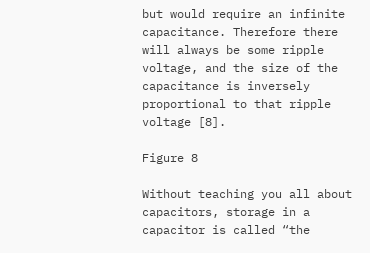but would require an infinite capacitance. Therefore there will always be some ripple voltage, and the size of the capacitance is inversely proportional to that ripple voltage [8].

Figure 8

Without teaching you all about capacitors, storage in a capacitor is called “the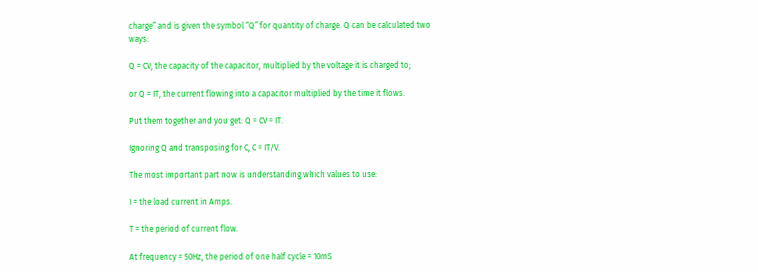charge” and is given the symbol “Q” for quantity of charge. Q can be calculated two ways:

Q = CV, the capacity of the capacitor, multiplied by the voltage it is charged to;

or Q = IT, the current flowing into a capacitor multiplied by the time it flows.

Put them together and you get: Q = CV = IT.

Ignoring Q and transposing for C, C = IT/V.

The most important part now is understanding which values to use:

I = the load current in Amps.

T = the period of current flow.

At frequency = 50Hz, the period of one half cycle = 10mS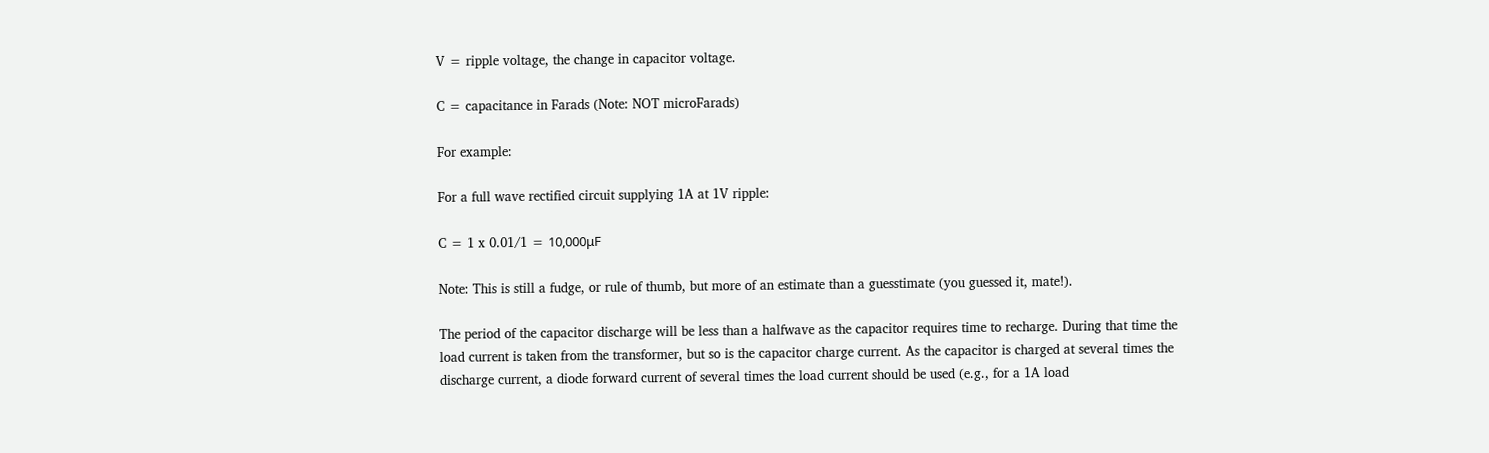V = ripple voltage, the change in capacitor voltage.

C = capacitance in Farads (Note: NOT microFarads)

For example:

For a full wave rectified circuit supplying 1A at 1V ripple:

C = 1 x 0.01/1 = 10,000μF

Note: This is still a fudge, or rule of thumb, but more of an estimate than a guesstimate (you guessed it, mate!).

The period of the capacitor discharge will be less than a halfwave as the capacitor requires time to recharge. During that time the load current is taken from the transformer, but so is the capacitor charge current. As the capacitor is charged at several times the discharge current, a diode forward current of several times the load current should be used (e.g., for a 1A load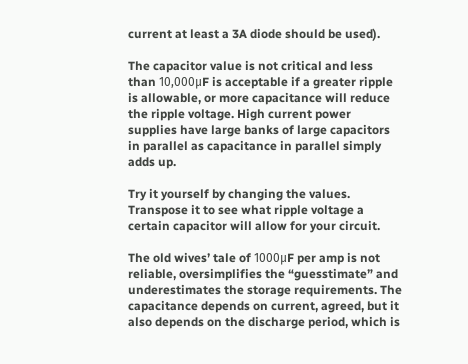current at least a 3A diode should be used).

The capacitor value is not critical and less than 10,000μF is acceptable if a greater ripple is allowable, or more capacitance will reduce the ripple voltage. High current power supplies have large banks of large capacitors in parallel as capacitance in parallel simply adds up.

Try it yourself by changing the values. Transpose it to see what ripple voltage a certain capacitor will allow for your circuit.

The old wives’ tale of 1000μF per amp is not reliable, oversimplifies the “guesstimate” and underestimates the storage requirements. The capacitance depends on current, agreed, but it also depends on the discharge period, which is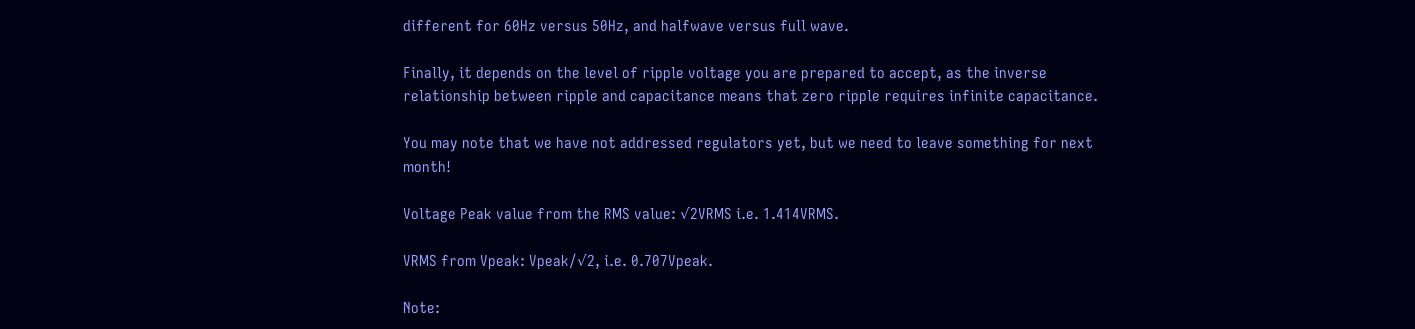different for 60Hz versus 50Hz, and halfwave versus full wave.

Finally, it depends on the level of ripple voltage you are prepared to accept, as the inverse relationship between ripple and capacitance means that zero ripple requires infinite capacitance.

You may note that we have not addressed regulators yet, but we need to leave something for next month!

Voltage Peak value from the RMS value: √2VRMS i.e. 1.414VRMS.

VRMS from Vpeak: Vpeak/√2, i.e. 0.707Vpeak.

Note: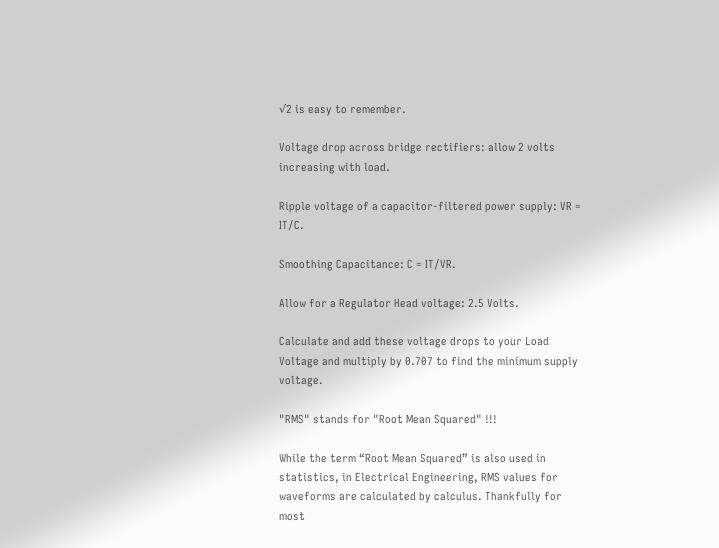√2 is easy to remember.

Voltage drop across bridge rectifiers: allow 2 volts increasing with load.

Ripple voltage of a capacitor-filtered power supply: VR = IT/C.

Smoothing Capacitance: C = IT/VR.

Allow for a Regulator Head voltage: 2.5 Volts.

Calculate and add these voltage drops to your Load Voltage and multiply by 0.707 to find the minimum supply voltage.

"RMS" stands for "Root Mean Squared" !!!

While the term “Root Mean Squared” is also used in statistics, in Electrical Engineering, RMS values for waveforms are calculated by calculus. Thankfully for most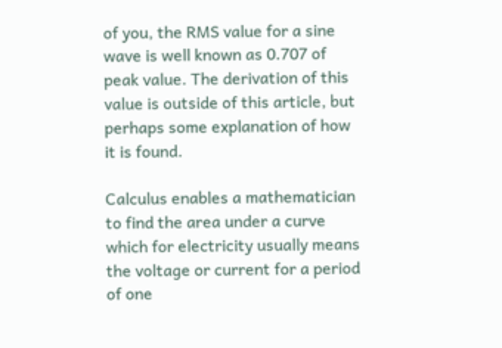of you, the RMS value for a sine wave is well known as 0.707 of peak value. The derivation of this value is outside of this article, but perhaps some explanation of how it is found.

Calculus enables a mathematician to find the area under a curve which for electricity usually means the voltage or current for a period of one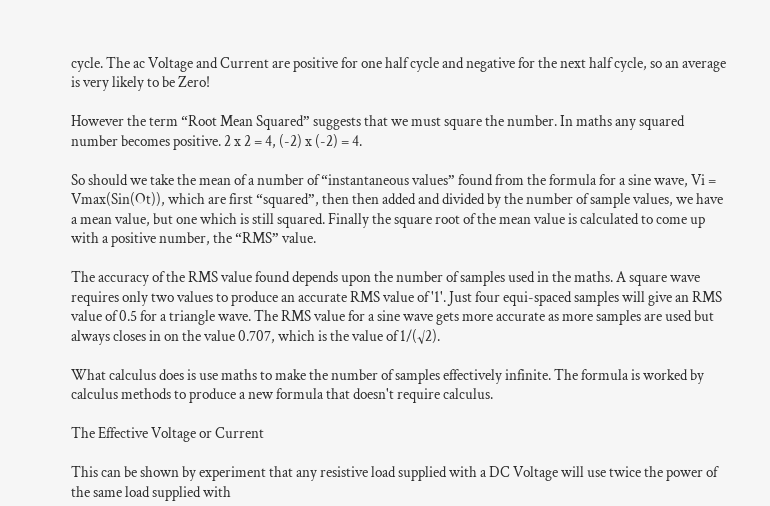cycle. The ac Voltage and Current are positive for one half cycle and negative for the next half cycle, so an average is very likely to be Zero!

However the term “Root Mean Squared” suggests that we must square the number. In maths any squared number becomes positive. 2 x 2 = 4, (-2) x (-2) = 4.

So should we take the mean of a number of “instantaneous values” found from the formula for a sine wave, Vi = Vmax(Sin(Ot)), which are first “squared”, then then added and divided by the number of sample values, we have a mean value, but one which is still squared. Finally the square root of the mean value is calculated to come up with a positive number, the “RMS” value.

The accuracy of the RMS value found depends upon the number of samples used in the maths. A square wave requires only two values to produce an accurate RMS value of '1'. Just four equi-spaced samples will give an RMS value of 0.5 for a triangle wave. The RMS value for a sine wave gets more accurate as more samples are used but always closes in on the value 0.707, which is the value of 1/(√2).

What calculus does is use maths to make the number of samples effectively infinite. The formula is worked by calculus methods to produce a new formula that doesn't require calculus.

The Effective Voltage or Current

This can be shown by experiment that any resistive load supplied with a DC Voltage will use twice the power of the same load supplied with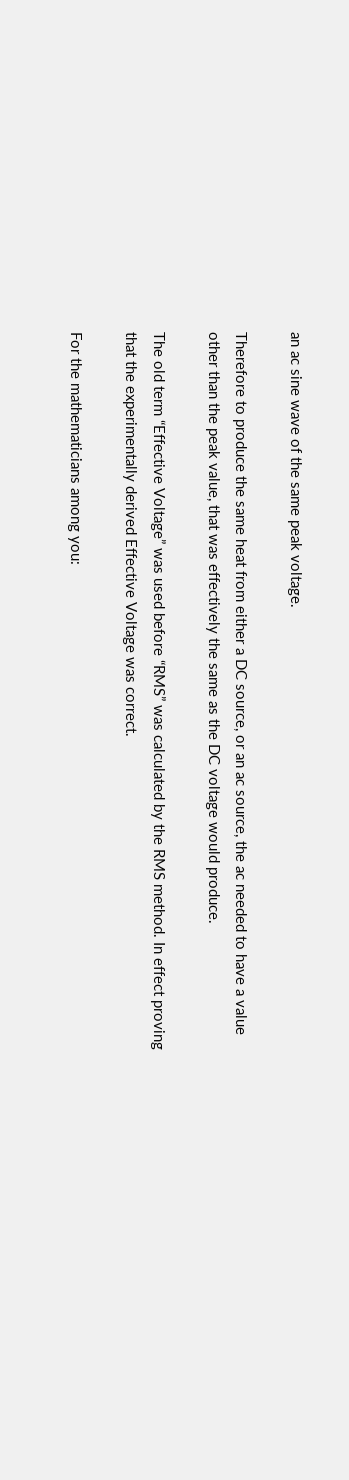an ac sine wave of the same peak voltage.

Therefore to produce the same heat from either a DC source, or an ac source, the ac needed to have a value other than the peak value, that was effectively the same as the DC voltage would produce.

The old term “Effective Voltage” was used before “RMS” was calculated by the RMS method. In effect proving that the experimentally derived Effective Voltage was correct.

For the mathematicians among you: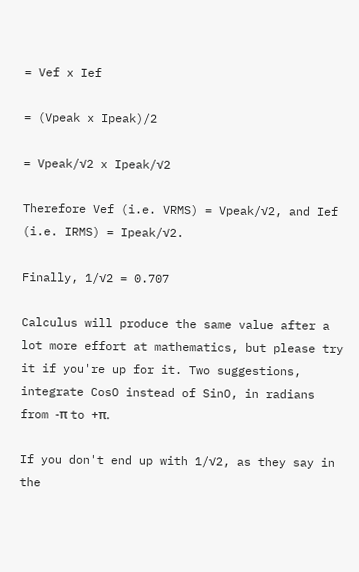= Vef x Ief

= (Vpeak x Ipeak)/2

= Vpeak/√2 x Ipeak/√2

Therefore Vef (i.e. VRMS) = Vpeak/√2, and Ief (i.e. IRMS) = Ipeak/√2.

Finally, 1/√2 = 0.707

Calculus will produce the same value after a lot more effort at mathematics, but please try it if you're up for it. Two suggestions, integrate CosO instead of SinO, in radians from -π to +π.

If you don't end up with 1/√2, as they say in the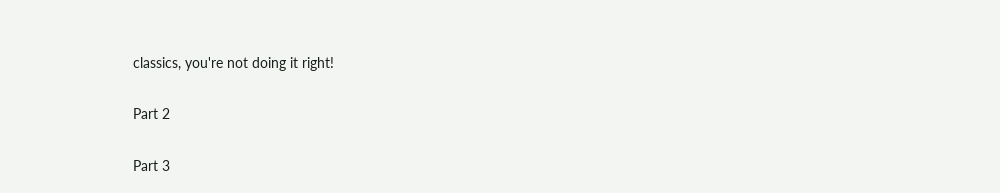classics, you're not doing it right!

Part 2

Part 3